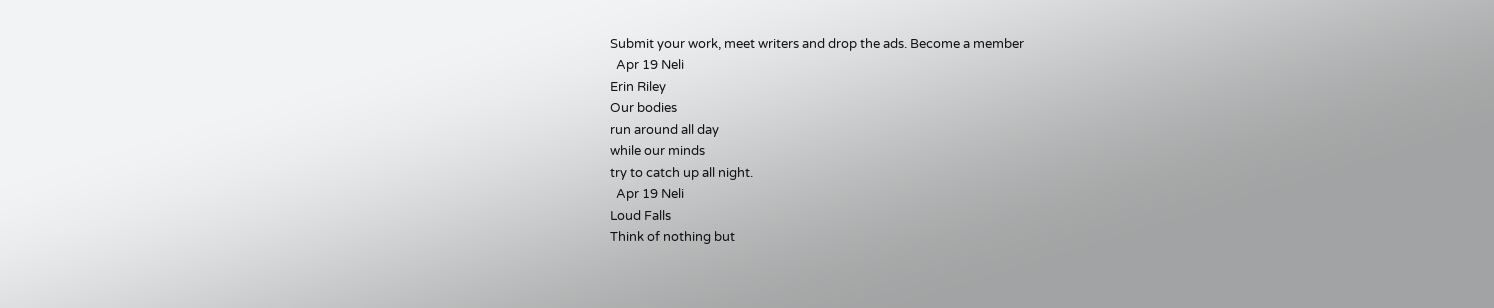Submit your work, meet writers and drop the ads. Become a member
  Apr 19 Neli
Erin Riley
Our bodies
run around all day
while our minds
try to catch up all night.
  Apr 19 Neli
Loud Falls
Think of nothing but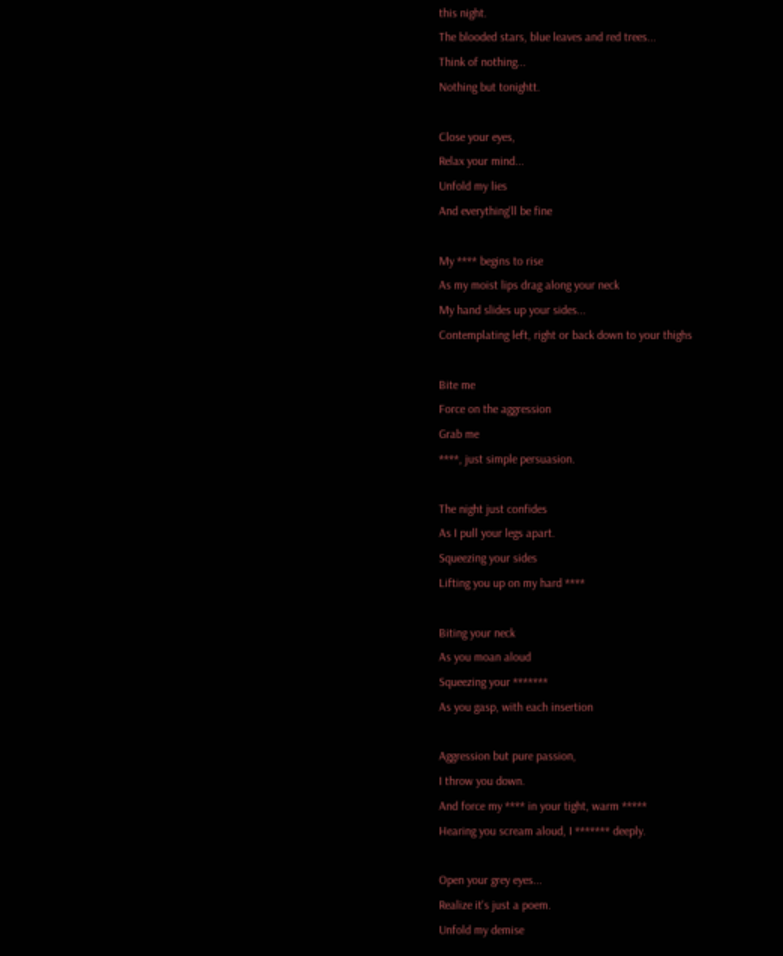this night.
The blooded stars, blue leaves and red trees...
Think of nothing...
Nothing but tonightt.

Close your eyes,
Relax your mind...
Unfold my lies
And everything'll be fine

My **** begins to rise
As my moist lips drag along your neck
My hand slides up your sides...
Contemplating left, right or back down to your thighs

Bite me
Force on the aggression
Grab me
****, just simple persuasion.

The night just confides
As I pull your legs apart.
Squeezing your sides
Lifting you up on my hard ****

Biting your neck
As you moan aloud
Squeezing your *******
As you gasp, with each insertion

Aggression but pure passion,
I throw you down.
And force my **** in your tight, warm *****
Hearing you scream aloud, I ******* deeply.

Open your grey eyes...
Realize it's just a poem.
Unfold my demise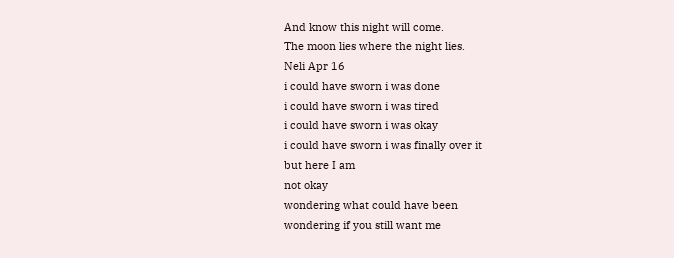And know this night will come.
The moon lies where the night lies.
Neli Apr 16
i could have sworn i was done
i could have sworn i was tired
i could have sworn i was okay
i could have sworn i was finally over it
but here I am
not okay
wondering what could have been
wondering if you still want me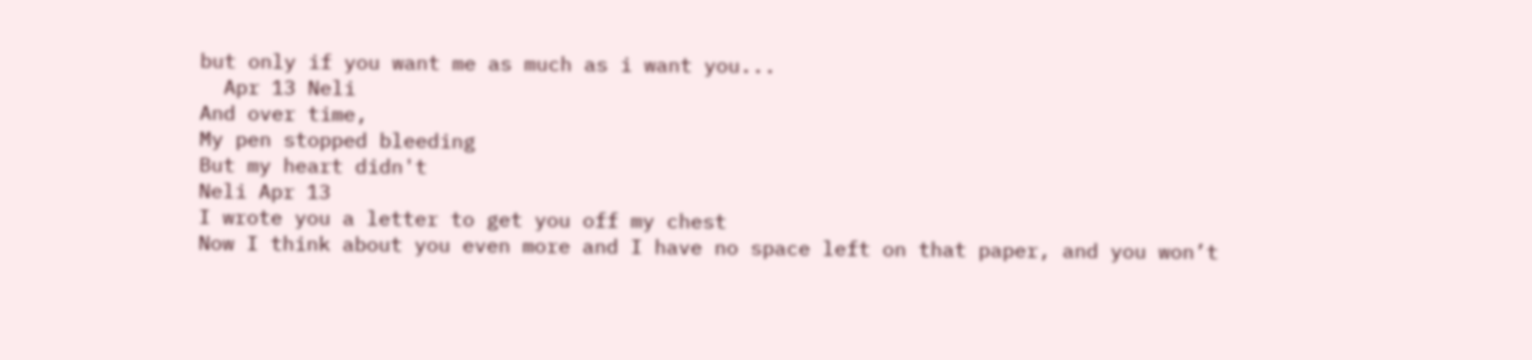but only if you want me as much as i want you...
  Apr 13 Neli
And over time,
My pen stopped bleeding
But my heart didn't
Neli Apr 13
I wrote you a letter to get you off my chest
Now I think about you even more and I have no space left on that paper, and you won’t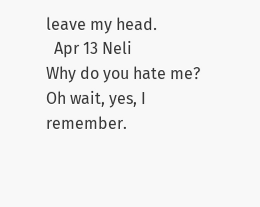leave my head.
  Apr 13 Neli
Why do you hate me?
Oh wait, yes, I remember.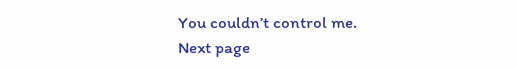You couldn’t control me.
Next page